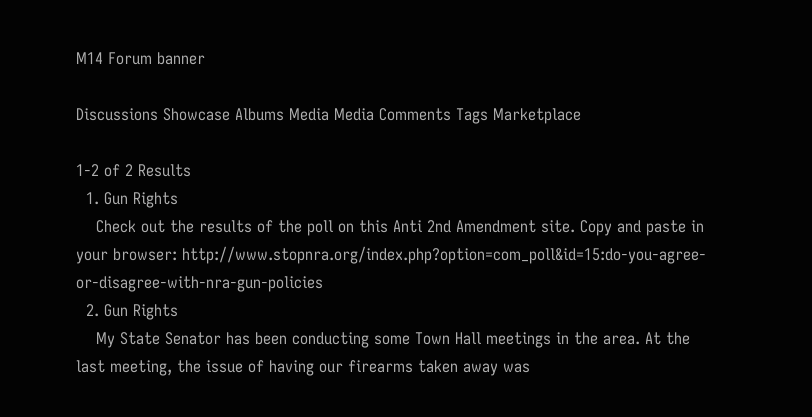M14 Forum banner

Discussions Showcase Albums Media Media Comments Tags Marketplace

1-2 of 2 Results
  1. Gun Rights
    Check out the results of the poll on this Anti 2nd Amendment site. Copy and paste in your browser: http://www.stopnra.org/index.php?option=com_poll&id=15:do-you-agree-or-disagree-with-nra-gun-policies
  2. Gun Rights
    My State Senator has been conducting some Town Hall meetings in the area. At the last meeting, the issue of having our firearms taken away was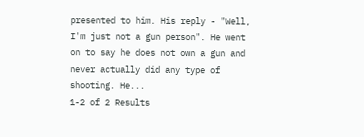presented to him. His reply - "Well, I'm just not a gun person". He went on to say he does not own a gun and never actually did any type of shooting. He...
1-2 of 2 Results